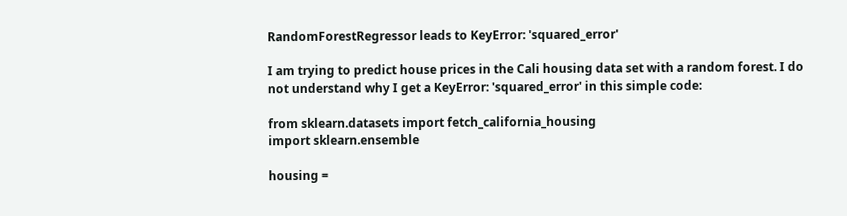RandomForestRegressor leads to KeyError: 'squared_error'

I am trying to predict house prices in the Cali housing data set with a random forest. I do not understand why I get a KeyError: 'squared_error' in this simple code:

from sklearn.datasets import fetch_california_housing
import sklearn.ensemble

housing =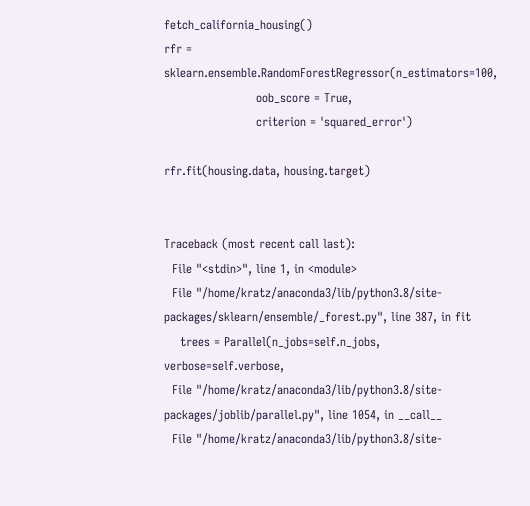fetch_california_housing()
rfr = sklearn.ensemble.RandomForestRegressor(n_estimators=100,
                       oob_score = True,
                       criterion = 'squared_error')

rfr.fit(housing.data, housing.target)


Traceback (most recent call last):
  File "<stdin>", line 1, in <module>
  File "/home/kratz/anaconda3/lib/python3.8/site-packages/sklearn/ensemble/_forest.py", line 387, in fit
    trees = Parallel(n_jobs=self.n_jobs, verbose=self.verbose,
  File "/home/kratz/anaconda3/lib/python3.8/site-packages/joblib/parallel.py", line 1054, in __call__
  File "/home/kratz/anaconda3/lib/python3.8/site-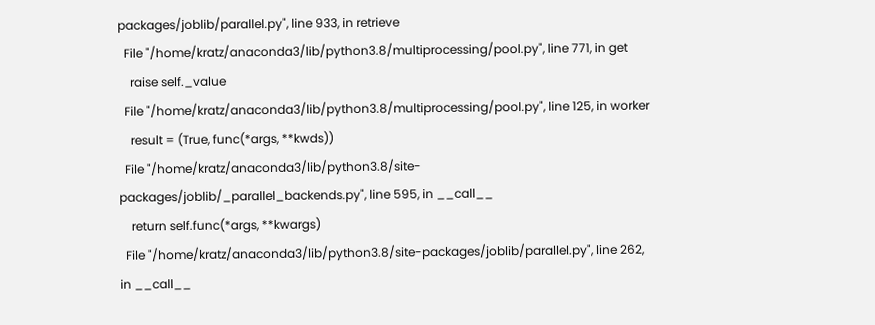packages/joblib/parallel.py", line 933, in retrieve
  File "/home/kratz/anaconda3/lib/python3.8/multiprocessing/pool.py", line 771, in get
    raise self._value
  File "/home/kratz/anaconda3/lib/python3.8/multiprocessing/pool.py", line 125, in worker
    result = (True, func(*args, **kwds))
  File "/home/kratz/anaconda3/lib/python3.8/site-packages/joblib/_parallel_backends.py", line 595, in __call__
    return self.func(*args, **kwargs)
  File "/home/kratz/anaconda3/lib/python3.8/site-packages/joblib/parallel.py", line 262, in __call__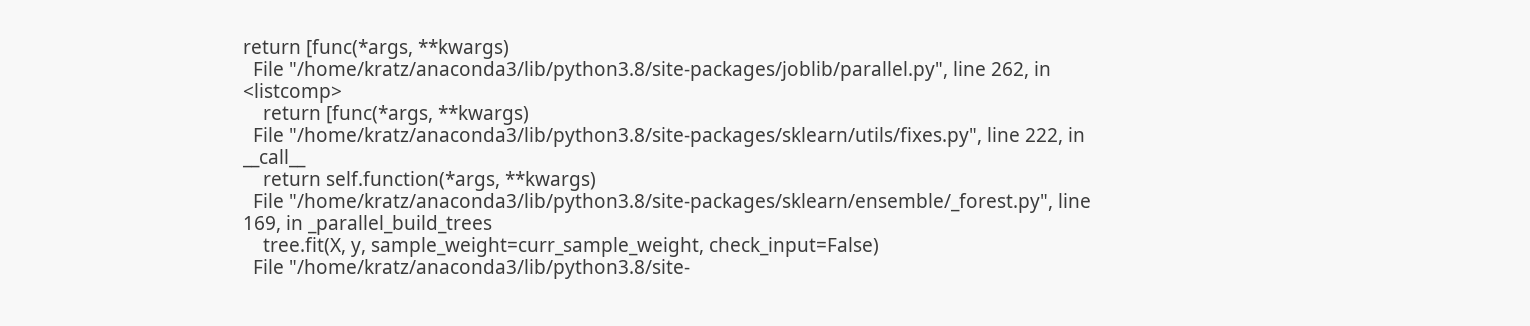return [func(*args, **kwargs)
  File "/home/kratz/anaconda3/lib/python3.8/site-packages/joblib/parallel.py", line 262, in <listcomp>
    return [func(*args, **kwargs)
  File "/home/kratz/anaconda3/lib/python3.8/site-packages/sklearn/utils/fixes.py", line 222, in __call__
    return self.function(*args, **kwargs)
  File "/home/kratz/anaconda3/lib/python3.8/site-packages/sklearn/ensemble/_forest.py", line 169, in _parallel_build_trees
    tree.fit(X, y, sample_weight=curr_sample_weight, check_input=False)
  File "/home/kratz/anaconda3/lib/python3.8/site-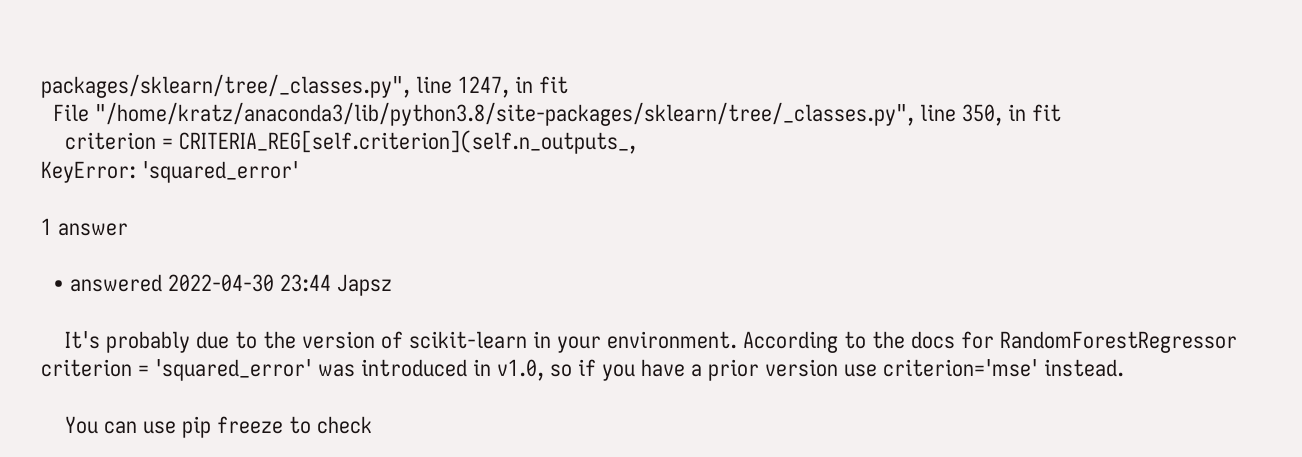packages/sklearn/tree/_classes.py", line 1247, in fit
  File "/home/kratz/anaconda3/lib/python3.8/site-packages/sklearn/tree/_classes.py", line 350, in fit
    criterion = CRITERIA_REG[self.criterion](self.n_outputs_,
KeyError: 'squared_error'

1 answer

  • answered 2022-04-30 23:44 Japsz

    It's probably due to the version of scikit-learn in your environment. According to the docs for RandomForestRegressor criterion = 'squared_error' was introduced in v1.0, so if you have a prior version use criterion='mse' instead.

    You can use pip freeze to check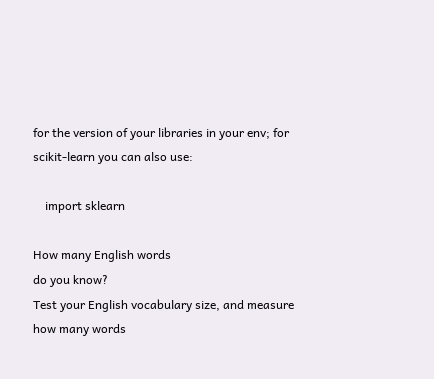for the version of your libraries in your env; for scikit-learn you can also use:

    import sklearn

How many English words
do you know?
Test your English vocabulary size, and measure
how many words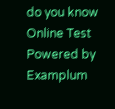do you know
Online Test
Powered by Examplum